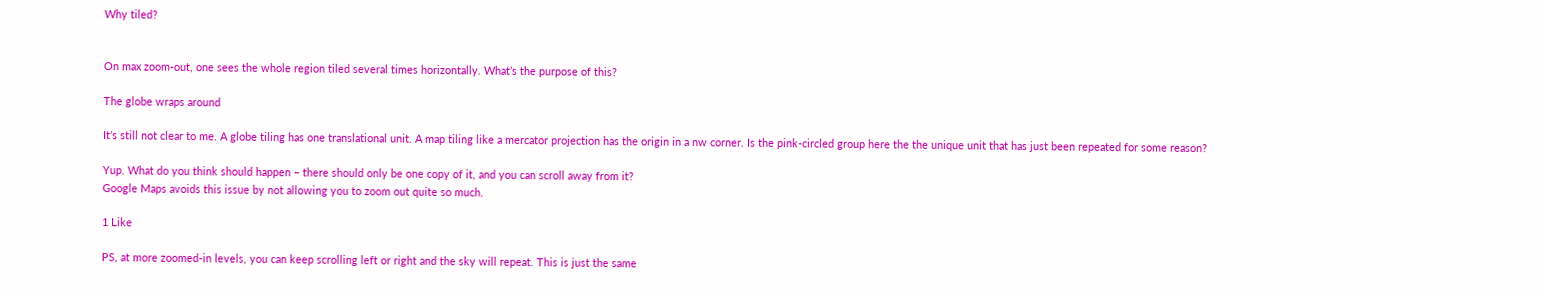Why tiled?


On max zoom-out, one sees the whole region tiled several times horizontally. What’s the purpose of this?

The globe wraps around

It’s still not clear to me. A globe tiling has one translational unit. A map tiling like a mercator projection has the origin in a nw corner. Is the pink-circled group here the the unique unit that has just been repeated for some reason?

Yup. What do you think should happen – there should only be one copy of it, and you can scroll away from it?
Google Maps avoids this issue by not allowing you to zoom out quite so much.

1 Like

PS, at more zoomed-in levels, you can keep scrolling left or right and the sky will repeat. This is just the same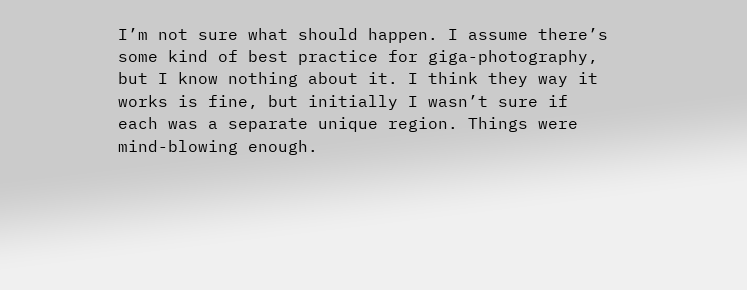I’m not sure what should happen. I assume there’s some kind of best practice for giga-photography, but I know nothing about it. I think they way it works is fine, but initially I wasn’t sure if each was a separate unique region. Things were mind-blowing enough.